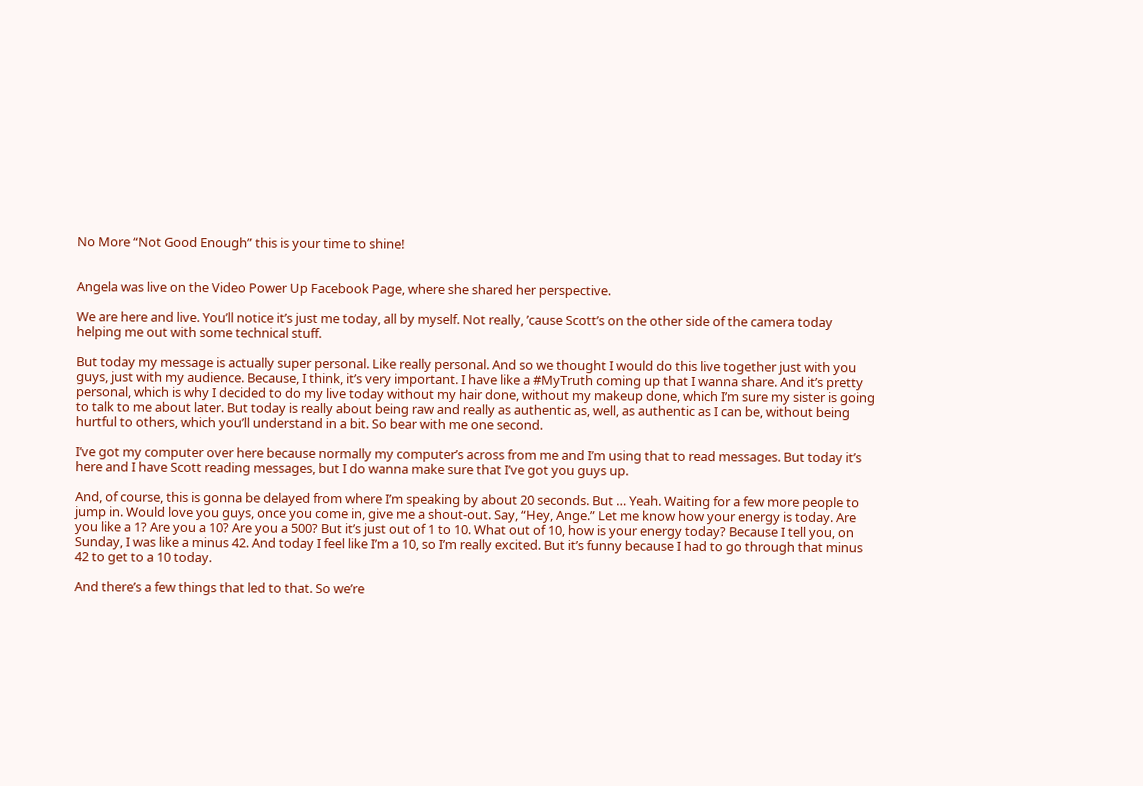No More “Not Good Enough” this is your time to shine!


Angela was live on the Video Power Up Facebook Page, where she shared her perspective.

We are here and live. You’ll notice it’s just me today, all by myself. Not really, ’cause Scott’s on the other side of the camera today helping me out with some technical stuff.

But today my message is actually super personal. Like really personal. And so we thought I would do this live together just with you guys, just with my audience. Because, I think, it’s very important. I have like a #MyTruth coming up that I wanna share. And it’s pretty personal, which is why I decided to do my live today without my hair done, without my makeup done, which I’m sure my sister is going to talk to me about later. But today is really about being raw and really as authentic as, well, as authentic as I can be, without being hurtful to others, which you’ll understand in a bit. So bear with me one second.

I’ve got my computer over here because normally my computer’s across from me and I’m using that to read messages. But today it’s here and I have Scott reading messages, but I do wanna make sure that I’ve got you guys up.

And, of course, this is gonna be delayed from where I’m speaking by about 20 seconds. But … Yeah. Waiting for a few more people to jump in. Would love you guys, once you come in, give me a shout-out. Say, “Hey, Ange.” Let me know how your energy is today. Are you like a 1? Are you a 10? Are you a 500? But it’s just out of 1 to 10. What out of 10, how is your energy today? Because I tell you, on Sunday, I was like a minus 42. And today I feel like I’m a 10, so I’m really excited. But it’s funny because I had to go through that minus 42 to get to a 10 today.

And there’s a few things that led to that. So we’re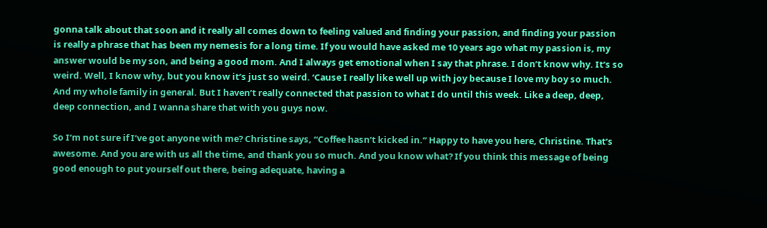gonna talk about that soon and it really all comes down to feeling valued and finding your passion, and finding your passion is really a phrase that has been my nemesis for a long time. If you would have asked me 10 years ago what my passion is, my answer would be my son, and being a good mom. And I always get emotional when I say that phrase. I don’t know why. It’s so weird. Well, I know why, but you know it’s just so weird. ‘Cause I really like well up with joy because I love my boy so much. And my whole family in general. But I haven’t really connected that passion to what I do until this week. Like a deep, deep, deep connection, and I wanna share that with you guys now.

So I’m not sure if I’ve got anyone with me? Christine says, “Coffee hasn’t kicked in.” Happy to have you here, Christine. That’s awesome. And you are with us all the time, and thank you so much. And you know what? If you think this message of being good enough to put yourself out there, being adequate, having a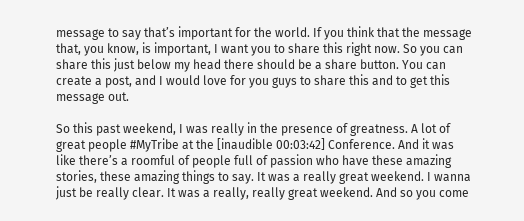message to say that’s important for the world. If you think that the message that, you know, is important, I want you to share this right now. So you can share this just below my head there should be a share button. You can create a post, and I would love for you guys to share this and to get this message out.

So this past weekend, I was really in the presence of greatness. A lot of great people #MyTribe at the [inaudible 00:03:42] Conference. And it was like there’s a roomful of people full of passion who have these amazing stories, these amazing things to say. It was a really great weekend. I wanna just be really clear. It was a really, really great weekend. And so you come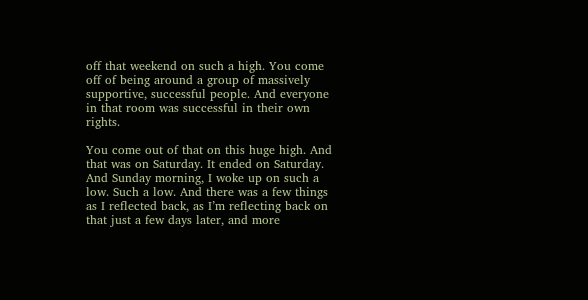off that weekend on such a high. You come off of being around a group of massively supportive, successful people. And everyone in that room was successful in their own rights.

You come out of that on this huge high. And that was on Saturday. It ended on Saturday. And Sunday morning, I woke up on such a low. Such a low. And there was a few things as I reflected back, as I’m reflecting back on that just a few days later, and more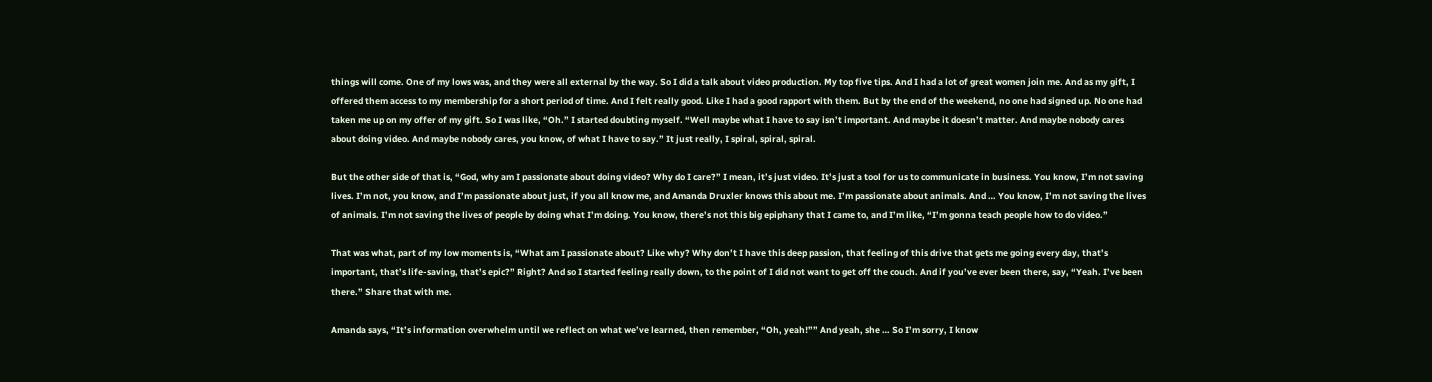things will come. One of my lows was, and they were all external by the way. So I did a talk about video production. My top five tips. And I had a lot of great women join me. And as my gift, I offered them access to my membership for a short period of time. And I felt really good. Like I had a good rapport with them. But by the end of the weekend, no one had signed up. No one had taken me up on my offer of my gift. So I was like, “Oh.” I started doubting myself. “Well maybe what I have to say isn’t important. And maybe it doesn’t matter. And maybe nobody cares about doing video. And maybe nobody cares, you know, of what I have to say.” It just really, I spiral, spiral, spiral.

But the other side of that is, “God, why am I passionate about doing video? Why do I care?” I mean, it’s just video. It’s just a tool for us to communicate in business. You know, I’m not saving lives. I’m not, you know, and I’m passionate about just, if you all know me, and Amanda Druxler knows this about me. I’m passionate about animals. And … You know, I’m not saving the lives of animals. I’m not saving the lives of people by doing what I’m doing. You know, there’s not this big epiphany that I came to, and I’m like, “I’m gonna teach people how to do video.”

That was what, part of my low moments is, “What am I passionate about? Like why? Why don’t I have this deep passion, that feeling of this drive that gets me going every day, that’s important, that’s life-saving, that’s epic?” Right? And so I started feeling really down, to the point of I did not want to get off the couch. And if you’ve ever been there, say, “Yeah. I’ve been there.” Share that with me.

Amanda says, “It’s information overwhelm until we reflect on what we’ve learned, then remember, “Oh, yeah!”” And yeah, she … So I’m sorry, I know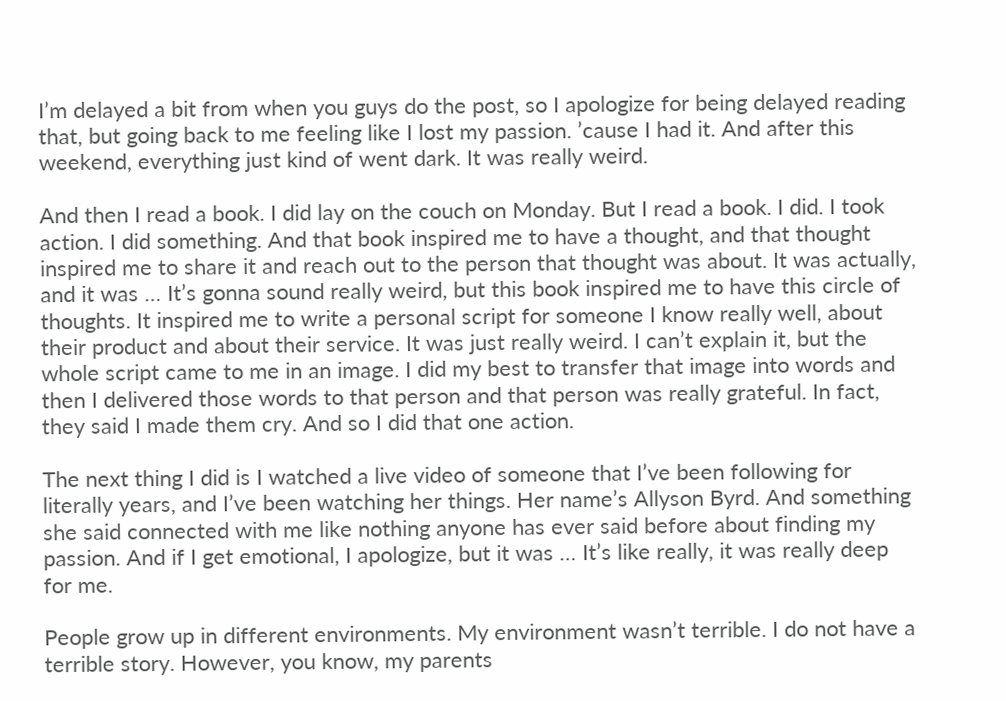I’m delayed a bit from when you guys do the post, so I apologize for being delayed reading that, but going back to me feeling like I lost my passion. ’cause I had it. And after this weekend, everything just kind of went dark. It was really weird.

And then I read a book. I did lay on the couch on Monday. But I read a book. I did. I took action. I did something. And that book inspired me to have a thought, and that thought inspired me to share it and reach out to the person that thought was about. It was actually, and it was … It’s gonna sound really weird, but this book inspired me to have this circle of thoughts. It inspired me to write a personal script for someone I know really well, about their product and about their service. It was just really weird. I can’t explain it, but the whole script came to me in an image. I did my best to transfer that image into words and then I delivered those words to that person and that person was really grateful. In fact, they said I made them cry. And so I did that one action.

The next thing I did is I watched a live video of someone that I’ve been following for literally years, and I’ve been watching her things. Her name’s Allyson Byrd. And something she said connected with me like nothing anyone has ever said before about finding my passion. And if I get emotional, I apologize, but it was … It’s like really, it was really deep for me.

People grow up in different environments. My environment wasn’t terrible. I do not have a terrible story. However, you know, my parents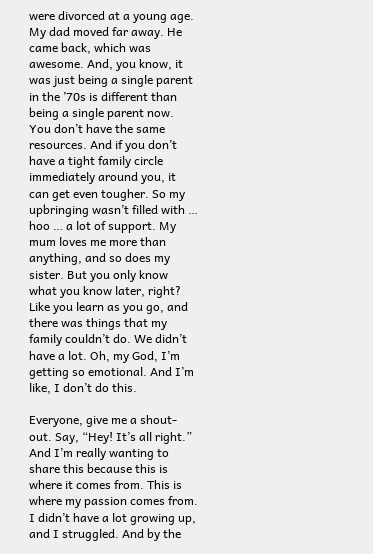were divorced at a young age. My dad moved far away. He came back, which was awesome. And, you know, it was just being a single parent in the ’70s is different than being a single parent now. You don’t have the same resources. And if you don’t have a tight family circle immediately around you, it can get even tougher. So my upbringing wasn’t filled with … hoo … a lot of support. My mum loves me more than anything, and so does my sister. But you only know what you know later, right? Like you learn as you go, and there was things that my family couldn’t do. We didn’t have a lot. Oh, my God, I’m getting so emotional. And I’m like, I don’t do this.

Everyone, give me a shout-out. Say, “Hey! It’s all right.” And I’m really wanting to share this because this is where it comes from. This is where my passion comes from. I didn’t have a lot growing up, and I struggled. And by the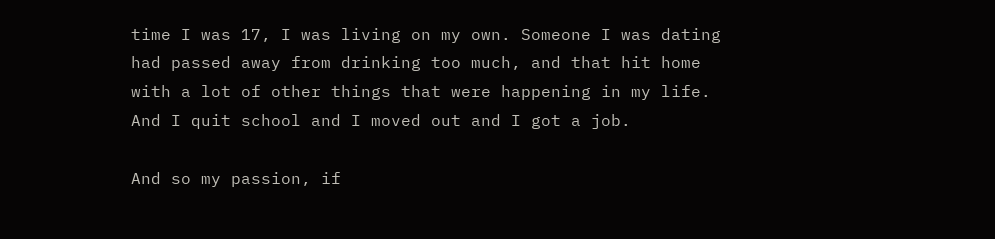time I was 17, I was living on my own. Someone I was dating had passed away from drinking too much, and that hit home with a lot of other things that were happening in my life. And I quit school and I moved out and I got a job.

And so my passion, if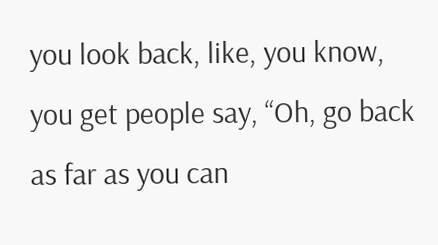you look back, like, you know, you get people say, “Oh, go back as far as you can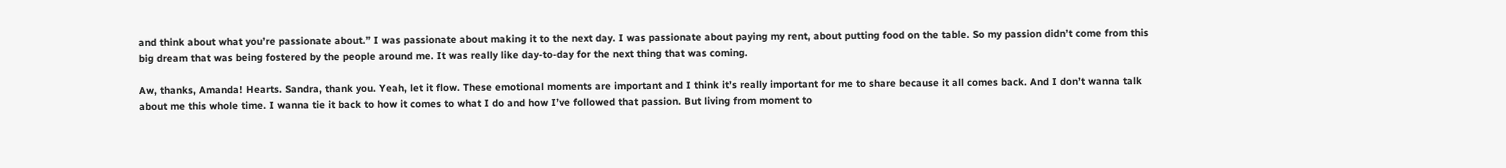and think about what you’re passionate about.” I was passionate about making it to the next day. I was passionate about paying my rent, about putting food on the table. So my passion didn’t come from this big dream that was being fostered by the people around me. It was really like day-to-day for the next thing that was coming.

Aw, thanks, Amanda! Hearts. Sandra, thank you. Yeah, let it flow. These emotional moments are important and I think it’s really important for me to share because it all comes back. And I don’t wanna talk about me this whole time. I wanna tie it back to how it comes to what I do and how I’ve followed that passion. But living from moment to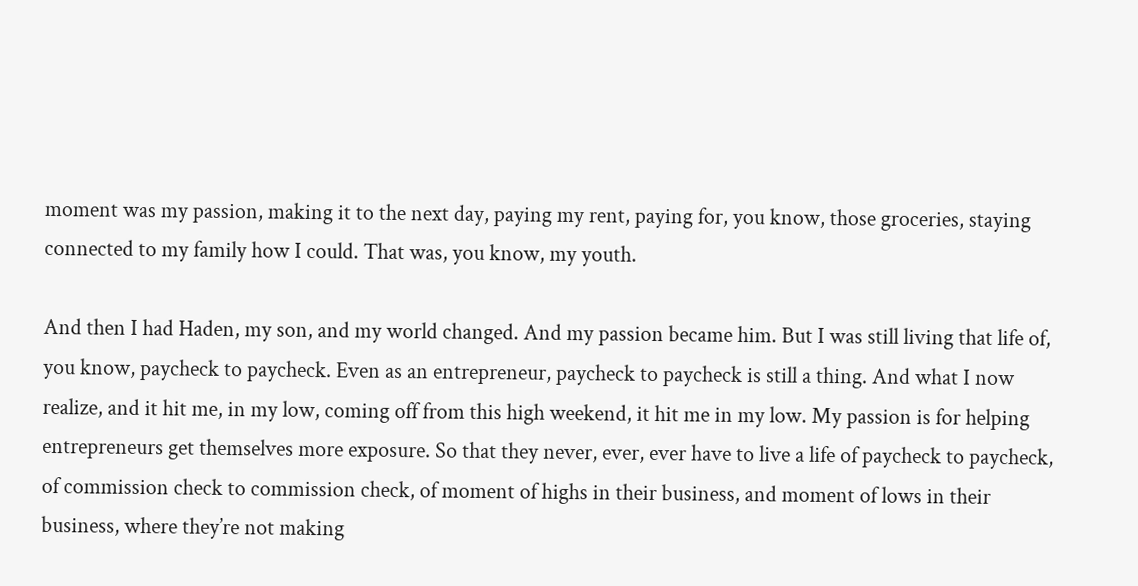moment was my passion, making it to the next day, paying my rent, paying for, you know, those groceries, staying connected to my family how I could. That was, you know, my youth.

And then I had Haden, my son, and my world changed. And my passion became him. But I was still living that life of, you know, paycheck to paycheck. Even as an entrepreneur, paycheck to paycheck is still a thing. And what I now realize, and it hit me, in my low, coming off from this high weekend, it hit me in my low. My passion is for helping entrepreneurs get themselves more exposure. So that they never, ever, ever have to live a life of paycheck to paycheck, of commission check to commission check, of moment of highs in their business, and moment of lows in their business, where they’re not making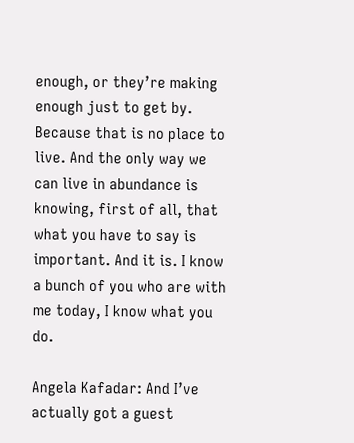enough, or they’re making enough just to get by. Because that is no place to live. And the only way we can live in abundance is knowing, first of all, that what you have to say is important. And it is. I know a bunch of you who are with me today, I know what you do.

Angela Kafadar: And I’ve actually got a guest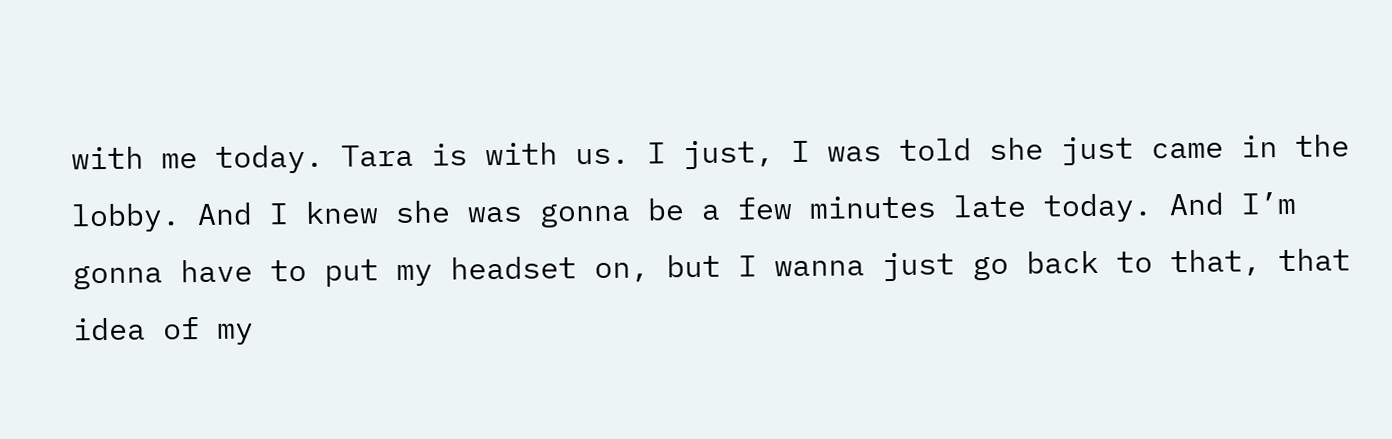with me today. Tara is with us. I just, I was told she just came in the lobby. And I knew she was gonna be a few minutes late today. And I’m gonna have to put my headset on, but I wanna just go back to that, that idea of my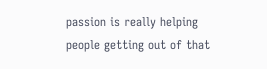passion is really helping people getting out of that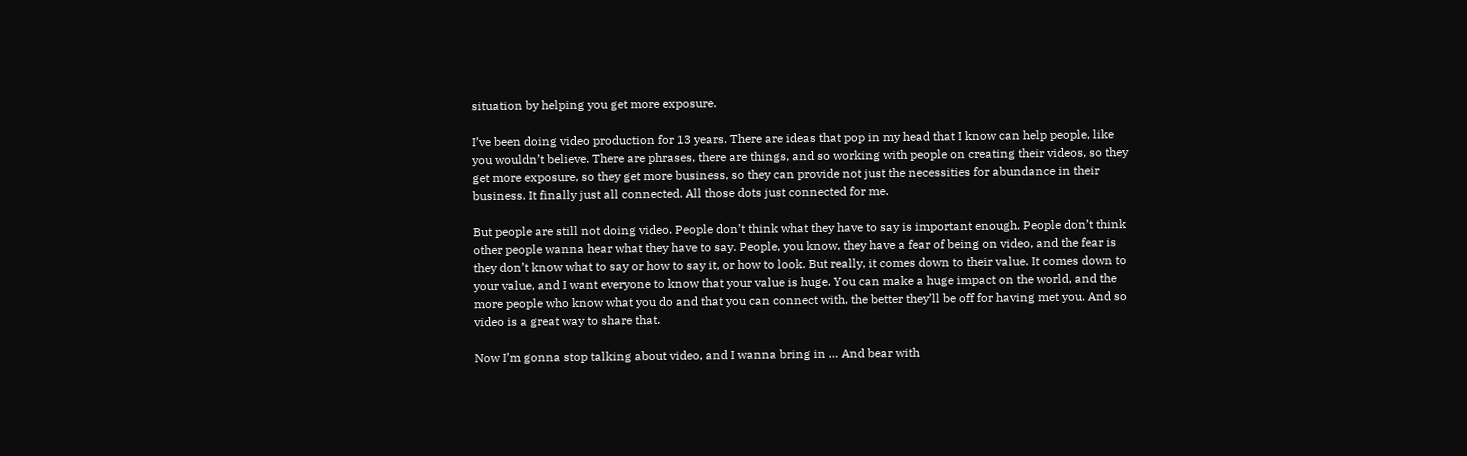situation by helping you get more exposure.

I’ve been doing video production for 13 years. There are ideas that pop in my head that I know can help people, like you wouldn’t believe. There are phrases, there are things, and so working with people on creating their videos, so they get more exposure, so they get more business, so they can provide not just the necessities for abundance in their business. It finally just all connected. All those dots just connected for me.

But people are still not doing video. People don’t think what they have to say is important enough. People don’t think other people wanna hear what they have to say. People, you know, they have a fear of being on video, and the fear is they don’t know what to say or how to say it, or how to look. But really, it comes down to their value. It comes down to your value, and I want everyone to know that your value is huge. You can make a huge impact on the world, and the more people who know what you do and that you can connect with, the better they’ll be off for having met you. And so video is a great way to share that.

Now I’m gonna stop talking about video, and I wanna bring in … And bear with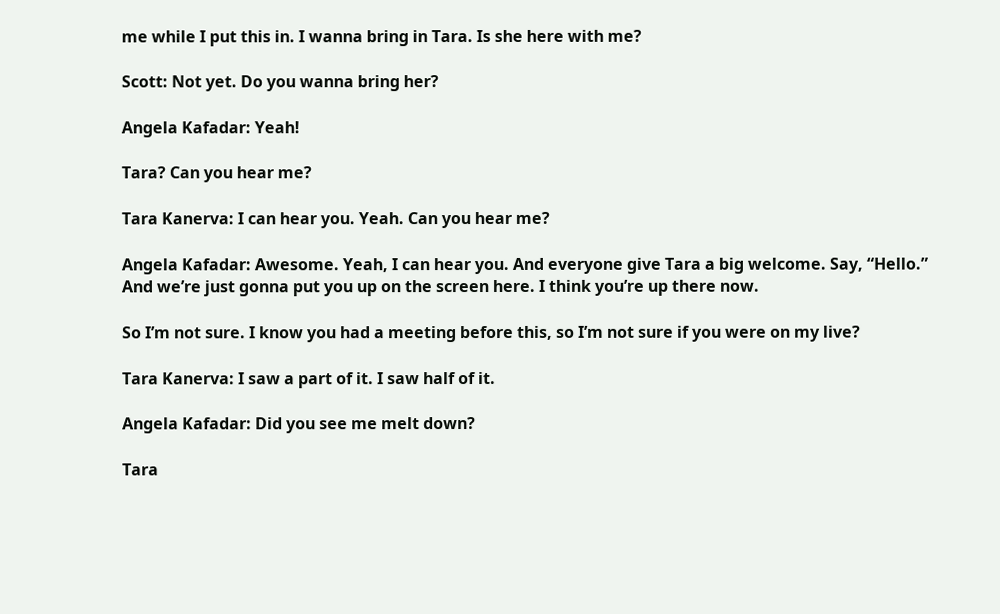me while I put this in. I wanna bring in Tara. Is she here with me?

Scott: Not yet. Do you wanna bring her?

Angela Kafadar: Yeah!

Tara? Can you hear me?

Tara Kanerva: I can hear you. Yeah. Can you hear me?

Angela Kafadar: Awesome. Yeah, I can hear you. And everyone give Tara a big welcome. Say, “Hello.” And we’re just gonna put you up on the screen here. I think you’re up there now.

So I’m not sure. I know you had a meeting before this, so I’m not sure if you were on my live?

Tara Kanerva: I saw a part of it. I saw half of it.

Angela Kafadar: Did you see me melt down?

Tara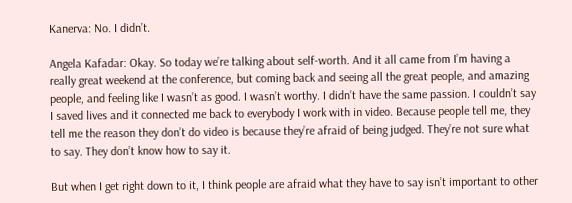Kanerva: No. I didn’t.

Angela Kafadar: Okay. So today we’re talking about self-worth. And it all came from I’m having a really great weekend at the conference, but coming back and seeing all the great people, and amazing people, and feeling like I wasn’t as good. I wasn’t worthy. I didn’t have the same passion. I couldn’t say I saved lives and it connected me back to everybody I work with in video. Because people tell me, they tell me the reason they don’t do video is because they’re afraid of being judged. They’re not sure what to say. They don’t know how to say it.

But when I get right down to it, I think people are afraid what they have to say isn’t important to other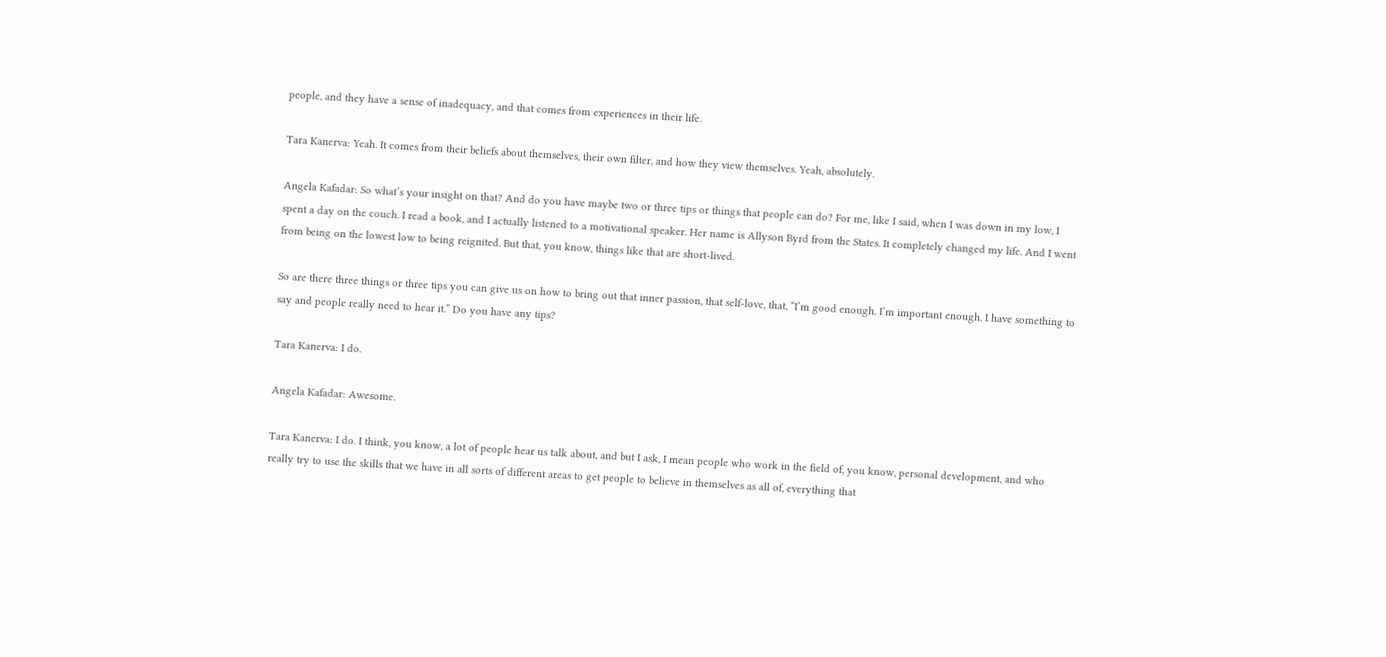people, and they have a sense of inadequacy, and that comes from experiences in their life.

Tara Kanerva: Yeah. It comes from their beliefs about themselves, their own filter, and how they view themselves. Yeah, absolutely.

Angela Kafadar: So what’s your insight on that? And do you have maybe two or three tips or things that people can do? For me, like I said, when I was down in my low, I spent a day on the couch. I read a book, and I actually listened to a motivational speaker. Her name is Allyson Byrd from the States. It completely changed my life. And I went from being on the lowest low to being reignited. But that, you know, things like that are short-lived.

So are there three things or three tips you can give us on how to bring out that inner passion, that self-love, that, “I’m good enough. I’m important enough. I have something to say and people really need to hear it.” Do you have any tips?

Tara Kanerva: I do.

Angela Kafadar: Awesome.

Tara Kanerva: I do. I think, you know, a lot of people hear us talk about, and but I ask, I mean people who work in the field of, you know, personal development, and who really try to use the skills that we have in all sorts of different areas to get people to believe in themselves as all of, everything that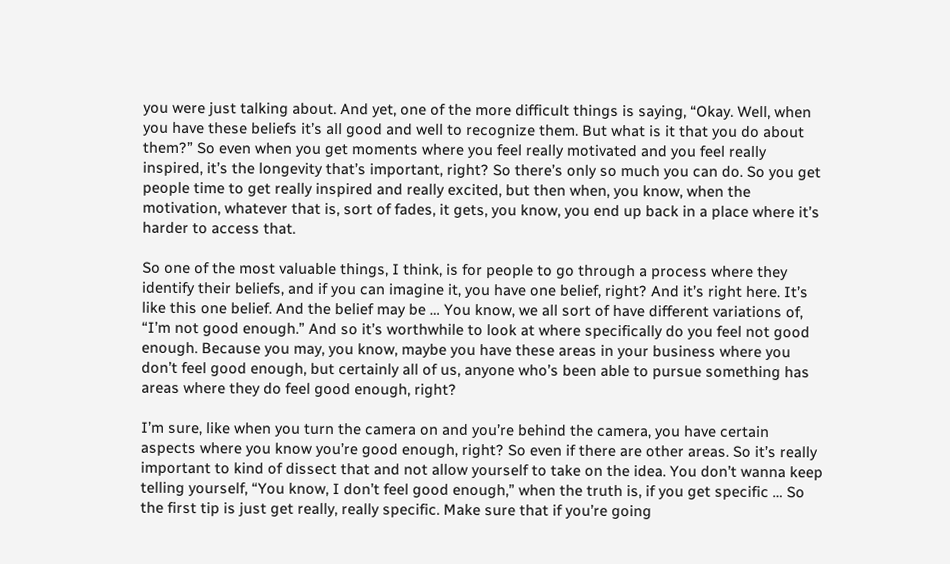you were just talking about. And yet, one of the more difficult things is saying, “Okay. Well, when you have these beliefs it’s all good and well to recognize them. But what is it that you do about them?” So even when you get moments where you feel really motivated and you feel really inspired, it’s the longevity that’s important, right? So there’s only so much you can do. So you get people time to get really inspired and really excited, but then when, you know, when the motivation, whatever that is, sort of fades, it gets, you know, you end up back in a place where it’s harder to access that.

So one of the most valuable things, I think, is for people to go through a process where they identify their beliefs, and if you can imagine it, you have one belief, right? And it’s right here. It’s like this one belief. And the belief may be … You know, we all sort of have different variations of, “I’m not good enough.” And so it’s worthwhile to look at where specifically do you feel not good enough. Because you may, you know, maybe you have these areas in your business where you don’t feel good enough, but certainly all of us, anyone who’s been able to pursue something has areas where they do feel good enough, right?

I’m sure, like when you turn the camera on and you’re behind the camera, you have certain aspects where you know you’re good enough, right? So even if there are other areas. So it’s really important to kind of dissect that and not allow yourself to take on the idea. You don’t wanna keep telling yourself, “You know, I don’t feel good enough,” when the truth is, if you get specific … So the first tip is just get really, really specific. Make sure that if you’re going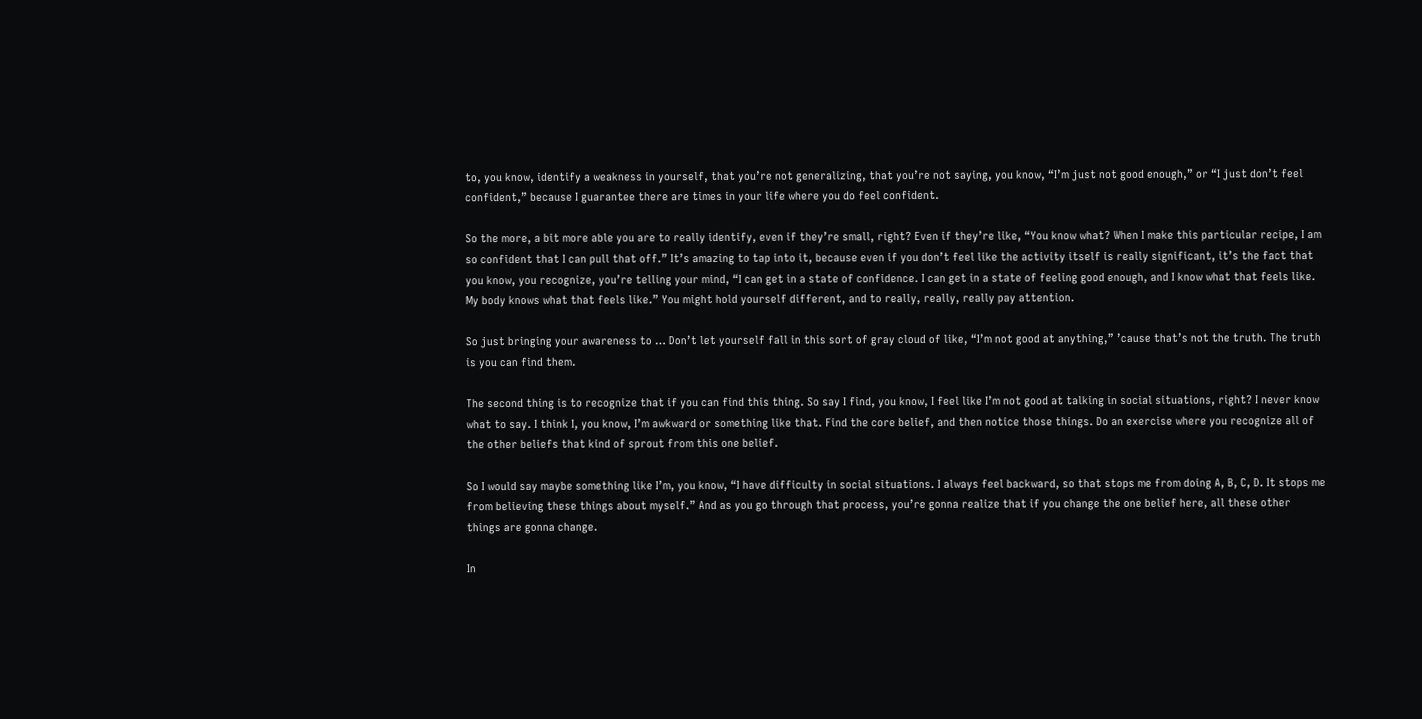to, you know, identify a weakness in yourself, that you’re not generalizing, that you’re not saying, you know, “I’m just not good enough,” or “I just don’t feel confident,” because I guarantee there are times in your life where you do feel confident.

So the more, a bit more able you are to really identify, even if they’re small, right? Even if they’re like, “You know what? When I make this particular recipe, I am so confident that I can pull that off.” It’s amazing to tap into it, because even if you don’t feel like the activity itself is really significant, it’s the fact that you know, you recognize, you’re telling your mind, “I can get in a state of confidence. I can get in a state of feeling good enough, and I know what that feels like. My body knows what that feels like.” You might hold yourself different, and to really, really, really pay attention.

So just bringing your awareness to … Don’t let yourself fall in this sort of gray cloud of like, “I’m not good at anything,” ’cause that’s not the truth. The truth is you can find them.

The second thing is to recognize that if you can find this thing. So say I find, you know, I feel like I’m not good at talking in social situations, right? I never know what to say. I think I, you know, I’m awkward or something like that. Find the core belief, and then notice those things. Do an exercise where you recognize all of the other beliefs that kind of sprout from this one belief.

So I would say maybe something like I’m, you know, “I have difficulty in social situations. I always feel backward, so that stops me from doing A, B, C, D. It stops me from believing these things about myself.” And as you go through that process, you’re gonna realize that if you change the one belief here, all these other things are gonna change.

In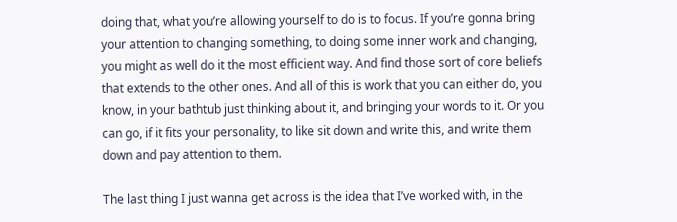doing that, what you’re allowing yourself to do is to focus. If you’re gonna bring your attention to changing something, to doing some inner work and changing, you might as well do it the most efficient way. And find those sort of core beliefs that extends to the other ones. And all of this is work that you can either do, you know, in your bathtub just thinking about it, and bringing your words to it. Or you can go, if it fits your personality, to like sit down and write this, and write them down and pay attention to them.

The last thing I just wanna get across is the idea that I’ve worked with, in the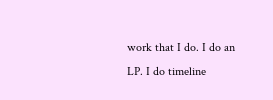work that I do. I do an LP. I do timeline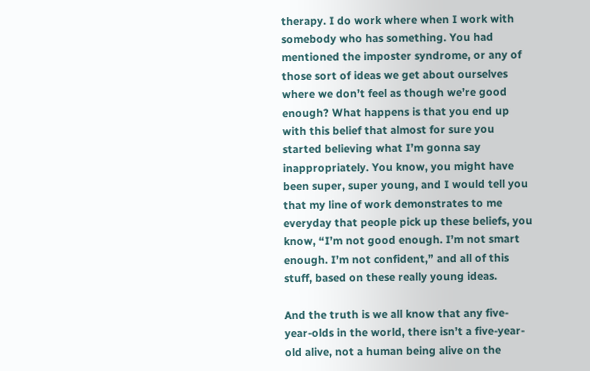therapy. I do work where when I work with somebody who has something. You had mentioned the imposter syndrome, or any of those sort of ideas we get about ourselves where we don’t feel as though we’re good enough? What happens is that you end up with this belief that almost for sure you started believing what I’m gonna say inappropriately. You know, you might have been super, super young, and I would tell you that my line of work demonstrates to me everyday that people pick up these beliefs, you know, “I’m not good enough. I’m not smart enough. I’m not confident,” and all of this stuff, based on these really young ideas.

And the truth is we all know that any five-year-olds in the world, there isn’t a five-year-old alive, not a human being alive on the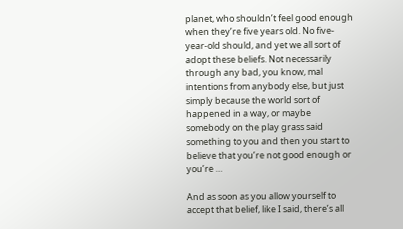planet, who shouldn’t feel good enough when they’re five years old. No five-year-old should, and yet we all sort of adopt these beliefs. Not necessarily through any bad, you know, mal intentions from anybody else, but just simply because the world sort of happened in a way, or maybe somebody on the play grass said something to you and then you start to believe that you’re not good enough or you’re …

And as soon as you allow yourself to accept that belief, like I said, there’s all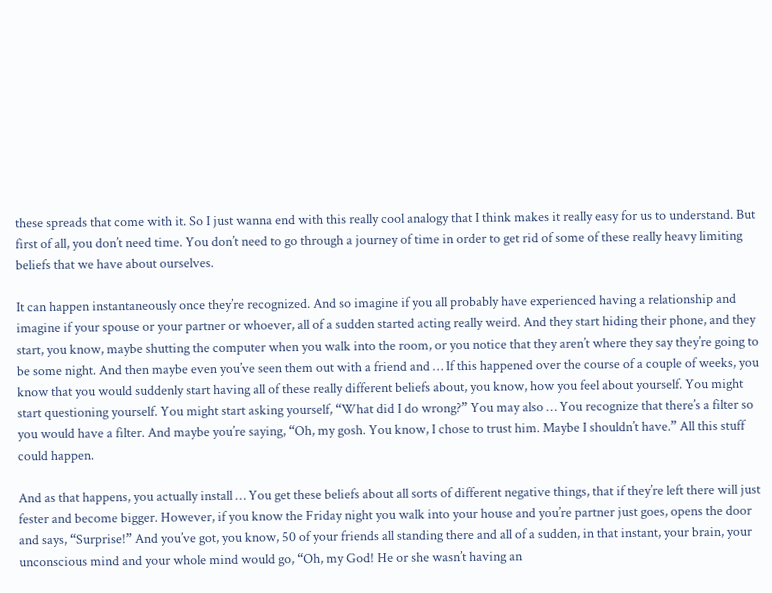these spreads that come with it. So I just wanna end with this really cool analogy that I think makes it really easy for us to understand. But first of all, you don’t need time. You don’t need to go through a journey of time in order to get rid of some of these really heavy limiting beliefs that we have about ourselves.

It can happen instantaneously once they’re recognized. And so imagine if you all probably have experienced having a relationship and imagine if your spouse or your partner or whoever, all of a sudden started acting really weird. And they start hiding their phone, and they start, you know, maybe shutting the computer when you walk into the room, or you notice that they aren’t where they say they’re going to be some night. And then maybe even you’ve seen them out with a friend and … If this happened over the course of a couple of weeks, you know that you would suddenly start having all of these really different beliefs about, you know, how you feel about yourself. You might start questioning yourself. You might start asking yourself, “What did I do wrong?” You may also … You recognize that there’s a filter so you would have a filter. And maybe you’re saying, “Oh, my gosh. You know, I chose to trust him. Maybe I shouldn’t have.” All this stuff could happen.

And as that happens, you actually install … You get these beliefs about all sorts of different negative things, that if they’re left there will just fester and become bigger. However, if you know the Friday night you walk into your house and you’re partner just goes, opens the door and says, “Surprise!” And you’ve got, you know, 50 of your friends all standing there and all of a sudden, in that instant, your brain, your unconscious mind and your whole mind would go, “Oh, my God! He or she wasn’t having an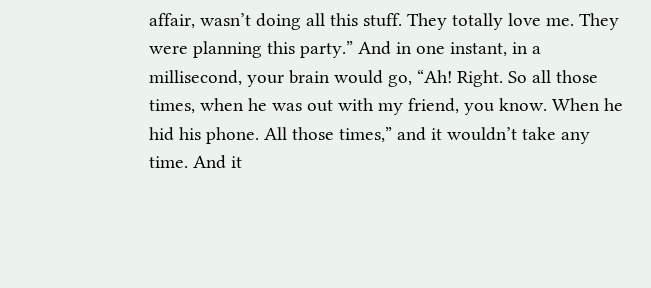affair, wasn’t doing all this stuff. They totally love me. They were planning this party.” And in one instant, in a millisecond, your brain would go, “Ah! Right. So all those times, when he was out with my friend, you know. When he hid his phone. All those times,” and it wouldn’t take any time. And it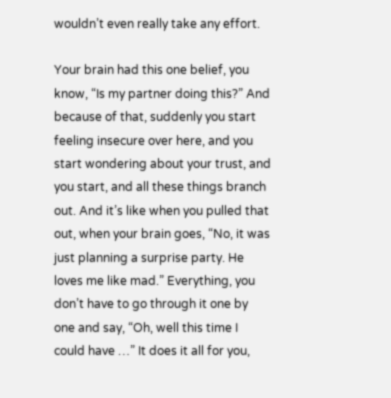wouldn’t even really take any effort.

Your brain had this one belief, you know, “Is my partner doing this?” And because of that, suddenly you start feeling insecure over here, and you start wondering about your trust, and you start, and all these things branch out. And it’s like when you pulled that out, when your brain goes, “No, it was just planning a surprise party. He loves me like mad.” Everything, you don’t have to go through it one by one and say, “Oh, well this time I could have …” It does it all for you,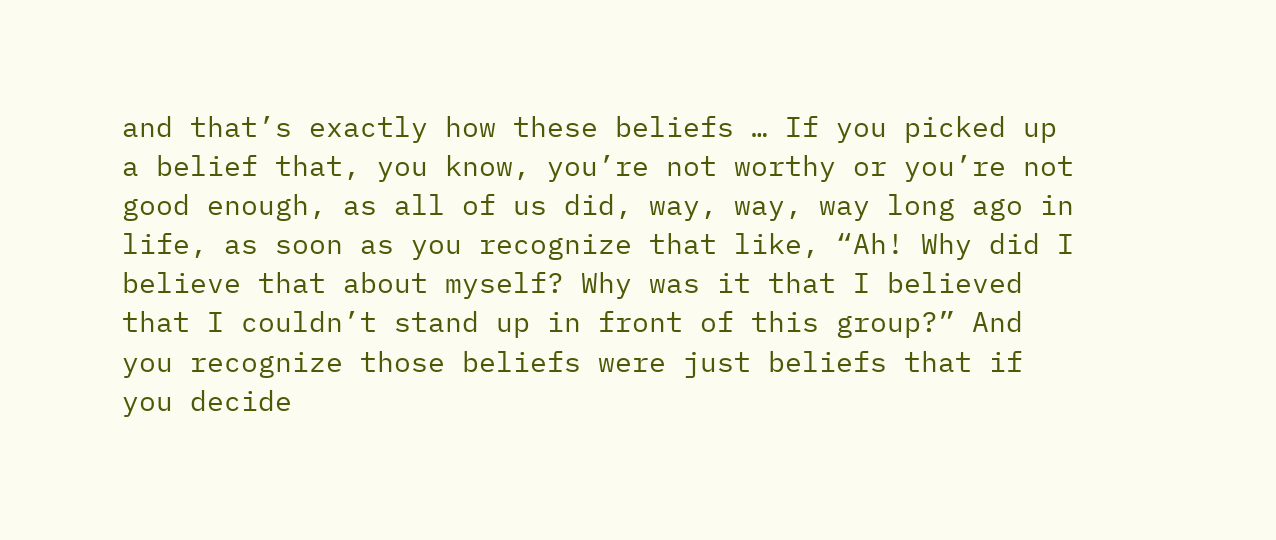and that’s exactly how these beliefs … If you picked up a belief that, you know, you’re not worthy or you’re not good enough, as all of us did, way, way, way long ago in life, as soon as you recognize that like, “Ah! Why did I believe that about myself? Why was it that I believed that I couldn’t stand up in front of this group?” And you recognize those beliefs were just beliefs that if you decide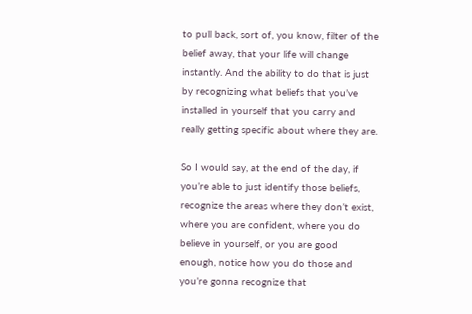to pull back, sort of, you know, filter of the belief away, that your life will change instantly. And the ability to do that is just by recognizing what beliefs that you’ve installed in yourself that you carry and really getting specific about where they are.

So I would say, at the end of the day, if you’re able to just identify those beliefs, recognize the areas where they don’t exist, where you are confident, where you do believe in yourself, or you are good enough, notice how you do those and you’re gonna recognize that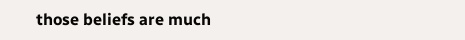those beliefs are much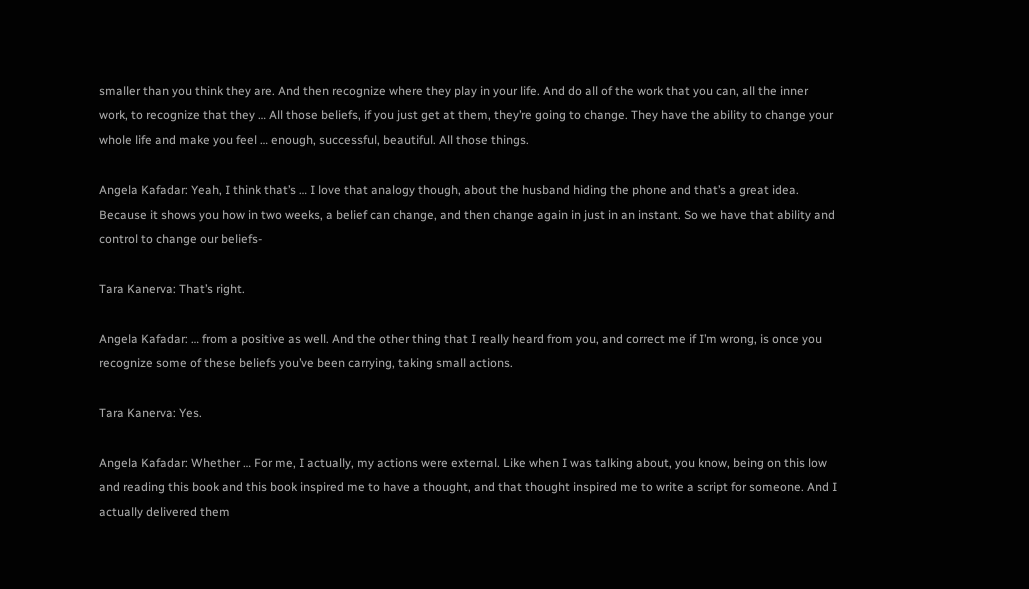smaller than you think they are. And then recognize where they play in your life. And do all of the work that you can, all the inner work, to recognize that they … All those beliefs, if you just get at them, they’re going to change. They have the ability to change your whole life and make you feel … enough, successful, beautiful. All those things.

Angela Kafadar: Yeah, I think that’s … I love that analogy though, about the husband hiding the phone and that’s a great idea. Because it shows you how in two weeks, a belief can change, and then change again in just in an instant. So we have that ability and control to change our beliefs-

Tara Kanerva: That’s right.

Angela Kafadar: … from a positive as well. And the other thing that I really heard from you, and correct me if I’m wrong, is once you recognize some of these beliefs you’ve been carrying, taking small actions.

Tara Kanerva: Yes.

Angela Kafadar: Whether … For me, I actually, my actions were external. Like when I was talking about, you know, being on this low and reading this book and this book inspired me to have a thought, and that thought inspired me to write a script for someone. And I actually delivered them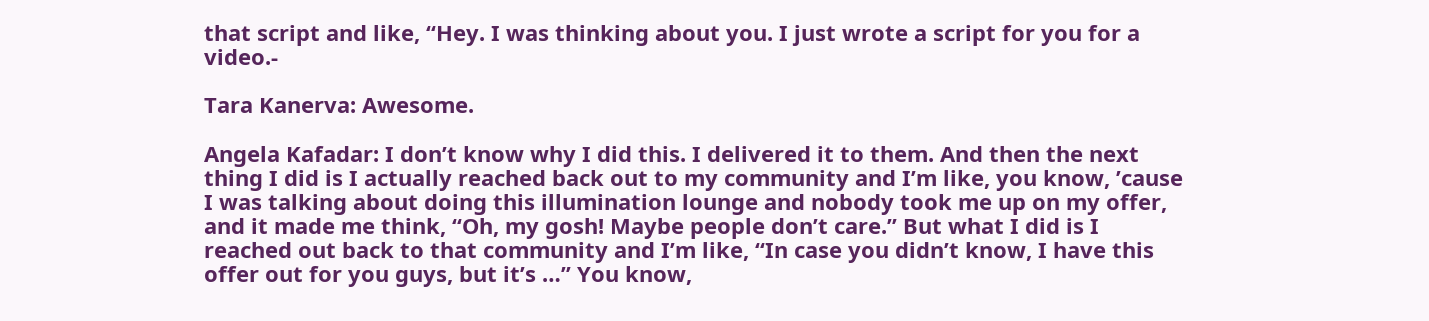that script and like, “Hey. I was thinking about you. I just wrote a script for you for a video.-

Tara Kanerva: Awesome.

Angela Kafadar: I don’t know why I did this. I delivered it to them. And then the next thing I did is I actually reached back out to my community and I’m like, you know, ’cause I was talking about doing this illumination lounge and nobody took me up on my offer, and it made me think, “Oh, my gosh! Maybe people don’t care.” But what I did is I reached out back to that community and I’m like, “In case you didn’t know, I have this offer out for you guys, but it’s …” You know,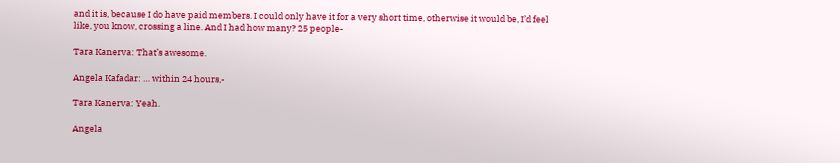and it is, because I do have paid members. I could only have it for a very short time, otherwise it would be, I’d feel like, you know, crossing a line. And I had how many? 25 people-

Tara Kanerva: That’s awesome.

Angela Kafadar: … within 24 hours,-

Tara Kanerva: Yeah.

Angela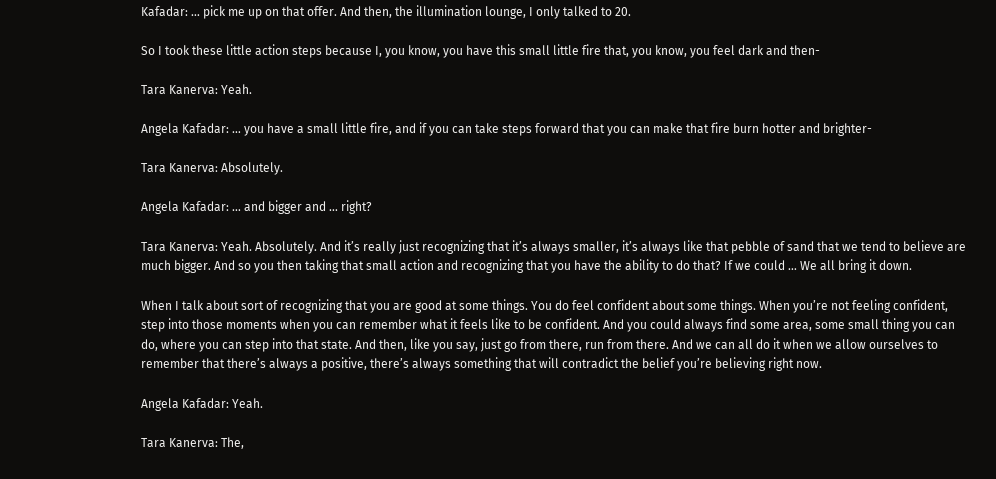Kafadar: … pick me up on that offer. And then, the illumination lounge, I only talked to 20.

So I took these little action steps because I, you know, you have this small little fire that, you know, you feel dark and then-

Tara Kanerva: Yeah.

Angela Kafadar: … you have a small little fire, and if you can take steps forward that you can make that fire burn hotter and brighter-

Tara Kanerva: Absolutely.

Angela Kafadar: … and bigger and … right?

Tara Kanerva: Yeah. Absolutely. And it’s really just recognizing that it’s always smaller, it’s always like that pebble of sand that we tend to believe are much bigger. And so you then taking that small action and recognizing that you have the ability to do that? If we could … We all bring it down.

When I talk about sort of recognizing that you are good at some things. You do feel confident about some things. When you’re not feeling confident, step into those moments when you can remember what it feels like to be confident. And you could always find some area, some small thing you can do, where you can step into that state. And then, like you say, just go from there, run from there. And we can all do it when we allow ourselves to remember that there’s always a positive, there’s always something that will contradict the belief you’re believing right now.

Angela Kafadar: Yeah.

Tara Kanerva: The,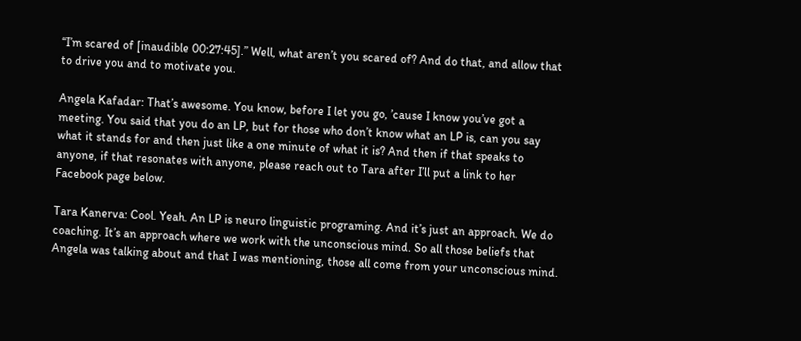“I’m scared of [inaudible 00:27:45].” Well, what aren’t you scared of? And do that, and allow that to drive you and to motivate you.

Angela Kafadar: That’s awesome. You know, before I let you go, ’cause I know you’ve got a meeting. You said that you do an LP, but for those who don’t know what an LP is, can you say what it stands for and then just like a one minute of what it is? And then if that speaks to anyone, if that resonates with anyone, please reach out to Tara after I’ll put a link to her Facebook page below.

Tara Kanerva: Cool. Yeah. An LP is neuro linguistic programing. And it’s just an approach. We do coaching. It’s an approach where we work with the unconscious mind. So all those beliefs that Angela was talking about and that I was mentioning, those all come from your unconscious mind.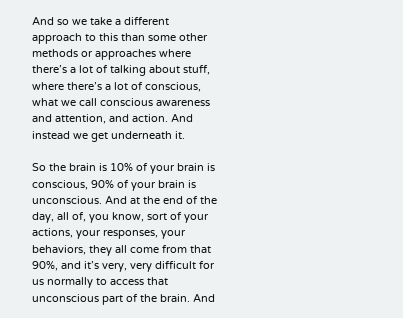And so we take a different approach to this than some other methods or approaches where there’s a lot of talking about stuff, where there’s a lot of conscious, what we call conscious awareness and attention, and action. And instead we get underneath it.

So the brain is 10% of your brain is conscious, 90% of your brain is unconscious. And at the end of the day, all of, you know, sort of your actions, your responses, your behaviors, they all come from that 90%, and it’s very, very difficult for us normally to access that unconscious part of the brain. And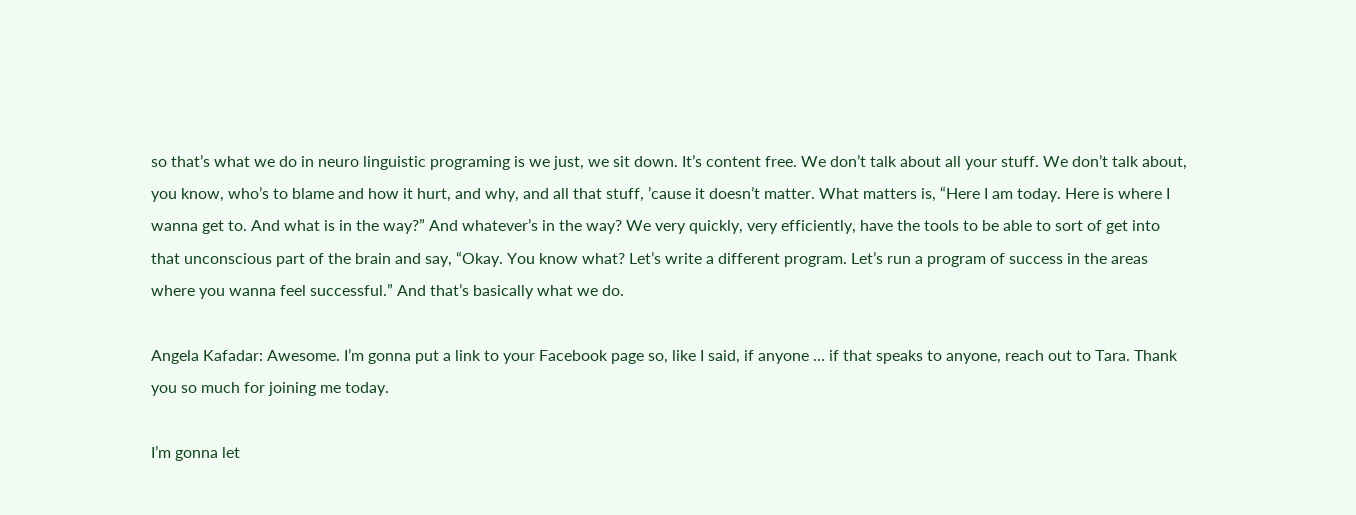so that’s what we do in neuro linguistic programing is we just, we sit down. It’s content free. We don’t talk about all your stuff. We don’t talk about, you know, who’s to blame and how it hurt, and why, and all that stuff, ’cause it doesn’t matter. What matters is, “Here I am today. Here is where I wanna get to. And what is in the way?” And whatever’s in the way? We very quickly, very efficiently, have the tools to be able to sort of get into that unconscious part of the brain and say, “Okay. You know what? Let’s write a different program. Let’s run a program of success in the areas where you wanna feel successful.” And that’s basically what we do.

Angela Kafadar: Awesome. I’m gonna put a link to your Facebook page so, like I said, if anyone … if that speaks to anyone, reach out to Tara. Thank you so much for joining me today.

I’m gonna let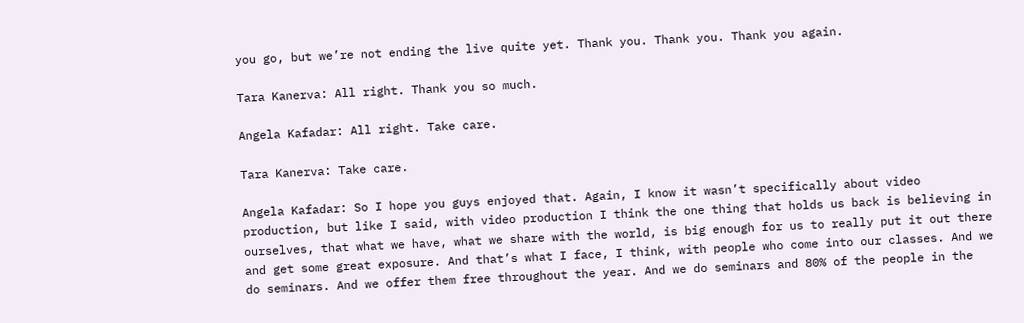you go, but we’re not ending the live quite yet. Thank you. Thank you. Thank you again.

Tara Kanerva: All right. Thank you so much.

Angela Kafadar: All right. Take care.

Tara Kanerva: Take care.

Angela Kafadar: So I hope you guys enjoyed that. Again, I know it wasn’t specifically about video production, but like I said, with video production I think the one thing that holds us back is believing in ourselves, that what we have, what we share with the world, is big enough for us to really put it out there and get some great exposure. And that’s what I face, I think, with people who come into our classes. And we do seminars. And we offer them free throughout the year. And we do seminars and 80% of the people in the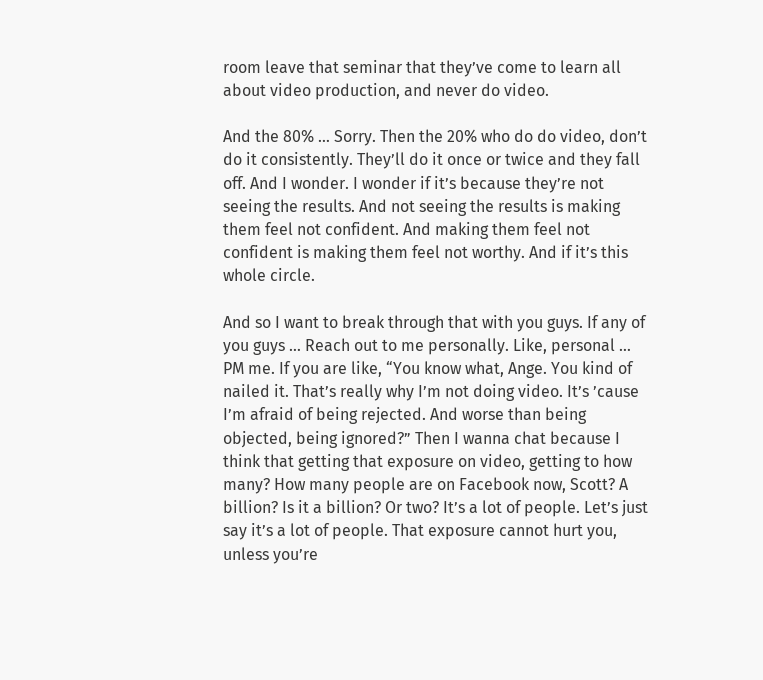room leave that seminar that they’ve come to learn all about video production, and never do video.

And the 80% … Sorry. Then the 20% who do do video, don’t do it consistently. They’ll do it once or twice and they fall off. And I wonder. I wonder if it’s because they’re not seeing the results. And not seeing the results is making them feel not confident. And making them feel not confident is making them feel not worthy. And if it’s this whole circle.

And so I want to break through that with you guys. If any of you guys … Reach out to me personally. Like, personal … PM me. If you are like, “You know what, Ange. You kind of nailed it. That’s really why I’m not doing video. It’s ’cause I’m afraid of being rejected. And worse than being objected, being ignored?” Then I wanna chat because I think that getting that exposure on video, getting to how many? How many people are on Facebook now, Scott? A billion? Is it a billion? Or two? It’s a lot of people. Let’s just say it’s a lot of people. That exposure cannot hurt you, unless you’re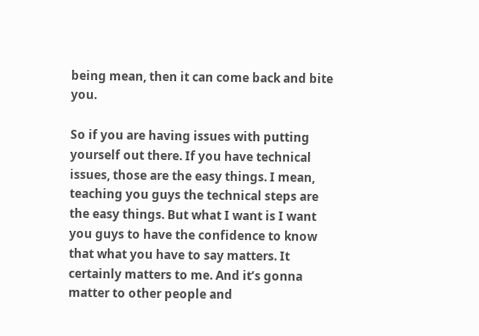being mean, then it can come back and bite you.

So if you are having issues with putting yourself out there. If you have technical issues, those are the easy things. I mean, teaching you guys the technical steps are the easy things. But what I want is I want you guys to have the confidence to know that what you have to say matters. It certainly matters to me. And it’s gonna matter to other people and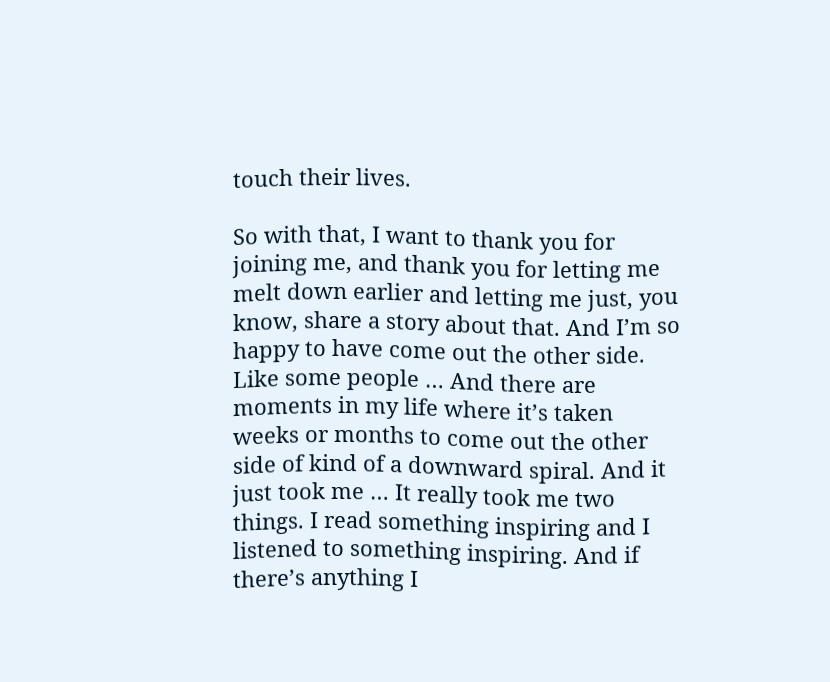touch their lives.

So with that, I want to thank you for joining me, and thank you for letting me melt down earlier and letting me just, you know, share a story about that. And I’m so happy to have come out the other side. Like some people … And there are moments in my life where it’s taken weeks or months to come out the other side of kind of a downward spiral. And it just took me … It really took me two things. I read something inspiring and I listened to something inspiring. And if there’s anything I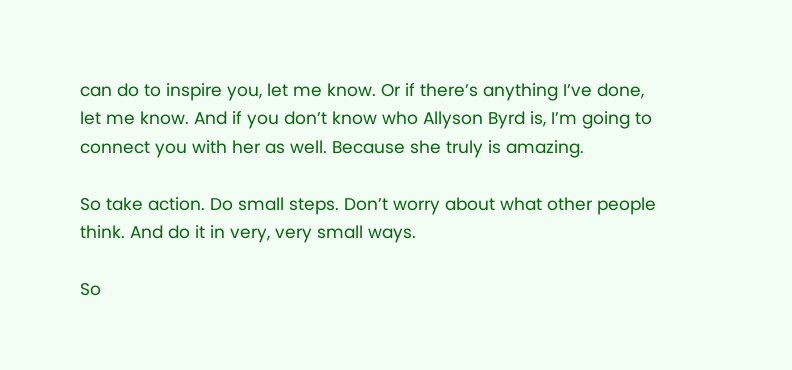can do to inspire you, let me know. Or if there’s anything I’ve done, let me know. And if you don’t know who Allyson Byrd is, I’m going to connect you with her as well. Because she truly is amazing.

So take action. Do small steps. Don’t worry about what other people think. And do it in very, very small ways.

So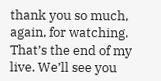thank you so much, again, for watching. That’s the end of my live. We’ll see you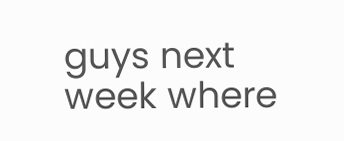guys next week where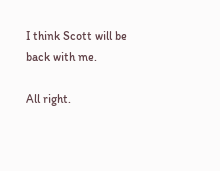I think Scott will be back with me.

All right.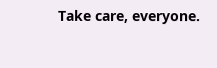Take care, everyone.